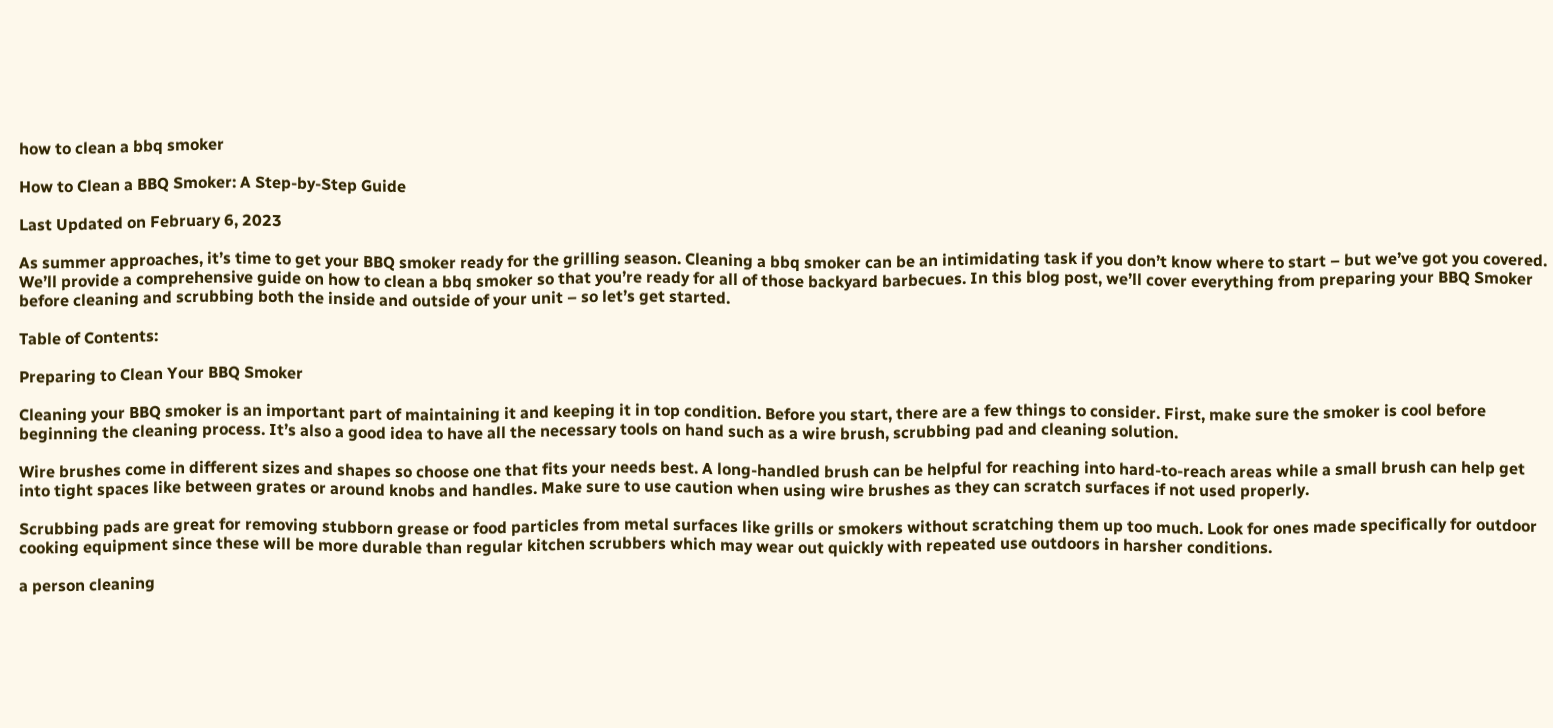how to clean a bbq smoker

How to Clean a BBQ Smoker: A Step-by-Step Guide

Last Updated on February 6, 2023

As summer approaches, it’s time to get your BBQ smoker ready for the grilling season. Cleaning a bbq smoker can be an intimidating task if you don’t know where to start – but we’ve got you covered. We’ll provide a comprehensive guide on how to clean a bbq smoker so that you’re ready for all of those backyard barbecues. In this blog post, we’ll cover everything from preparing your BBQ Smoker before cleaning and scrubbing both the inside and outside of your unit – so let’s get started.

Table of Contents:

Preparing to Clean Your BBQ Smoker

Cleaning your BBQ smoker is an important part of maintaining it and keeping it in top condition. Before you start, there are a few things to consider. First, make sure the smoker is cool before beginning the cleaning process. It’s also a good idea to have all the necessary tools on hand such as a wire brush, scrubbing pad and cleaning solution.

Wire brushes come in different sizes and shapes so choose one that fits your needs best. A long-handled brush can be helpful for reaching into hard-to-reach areas while a small brush can help get into tight spaces like between grates or around knobs and handles. Make sure to use caution when using wire brushes as they can scratch surfaces if not used properly.

Scrubbing pads are great for removing stubborn grease or food particles from metal surfaces like grills or smokers without scratching them up too much. Look for ones made specifically for outdoor cooking equipment since these will be more durable than regular kitchen scrubbers which may wear out quickly with repeated use outdoors in harsher conditions.

a person cleaning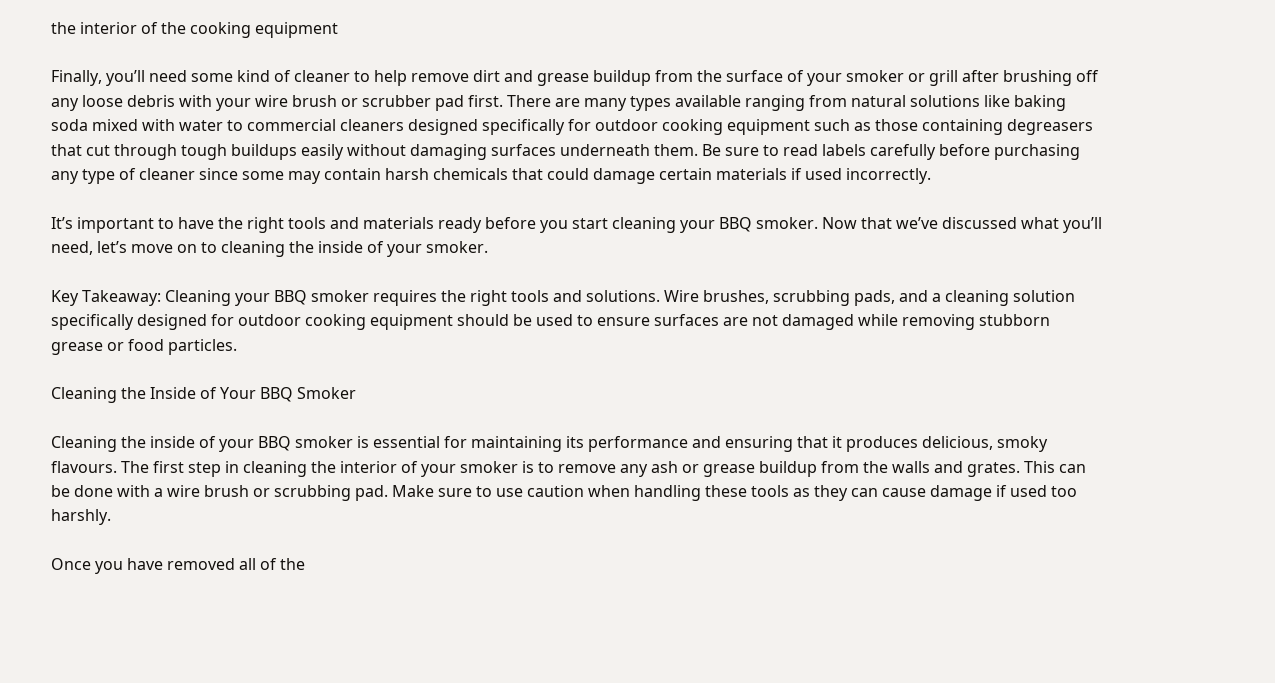the interior of the cooking equipment

Finally, you’ll need some kind of cleaner to help remove dirt and grease buildup from the surface of your smoker or grill after brushing off any loose debris with your wire brush or scrubber pad first. There are many types available ranging from natural solutions like baking soda mixed with water to commercial cleaners designed specifically for outdoor cooking equipment such as those containing degreasers that cut through tough buildups easily without damaging surfaces underneath them. Be sure to read labels carefully before purchasing any type of cleaner since some may contain harsh chemicals that could damage certain materials if used incorrectly.

It’s important to have the right tools and materials ready before you start cleaning your BBQ smoker. Now that we’ve discussed what you’ll need, let’s move on to cleaning the inside of your smoker.

Key Takeaway: Cleaning your BBQ smoker requires the right tools and solutions. Wire brushes, scrubbing pads, and a cleaning solution specifically designed for outdoor cooking equipment should be used to ensure surfaces are not damaged while removing stubborn grease or food particles.

Cleaning the Inside of Your BBQ Smoker

Cleaning the inside of your BBQ smoker is essential for maintaining its performance and ensuring that it produces delicious, smoky flavours. The first step in cleaning the interior of your smoker is to remove any ash or grease buildup from the walls and grates. This can be done with a wire brush or scrubbing pad. Make sure to use caution when handling these tools as they can cause damage if used too harshly.

Once you have removed all of the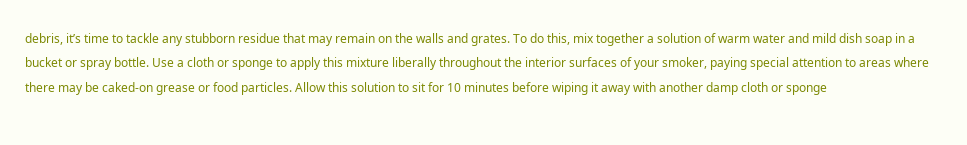debris, it’s time to tackle any stubborn residue that may remain on the walls and grates. To do this, mix together a solution of warm water and mild dish soap in a bucket or spray bottle. Use a cloth or sponge to apply this mixture liberally throughout the interior surfaces of your smoker, paying special attention to areas where there may be caked-on grease or food particles. Allow this solution to sit for 10 minutes before wiping it away with another damp cloth or sponge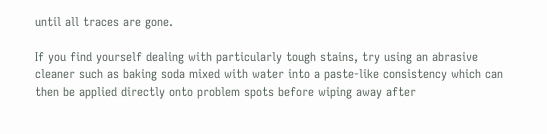until all traces are gone.

If you find yourself dealing with particularly tough stains, try using an abrasive cleaner such as baking soda mixed with water into a paste-like consistency which can then be applied directly onto problem spots before wiping away after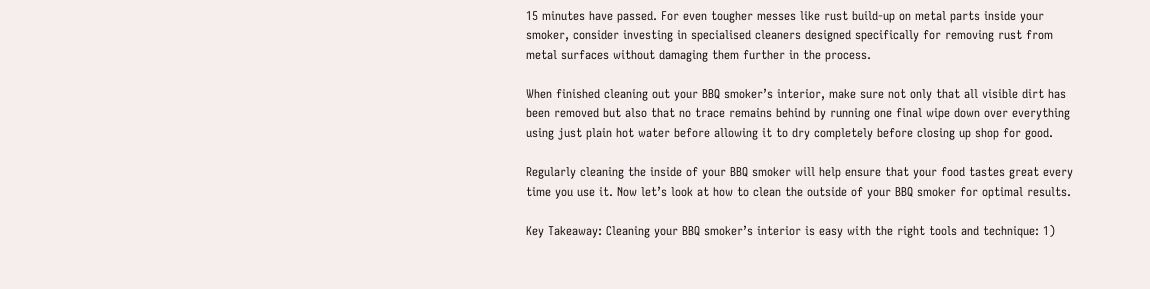15 minutes have passed. For even tougher messes like rust build-up on metal parts inside your smoker, consider investing in specialised cleaners designed specifically for removing rust from metal surfaces without damaging them further in the process.

When finished cleaning out your BBQ smoker’s interior, make sure not only that all visible dirt has been removed but also that no trace remains behind by running one final wipe down over everything using just plain hot water before allowing it to dry completely before closing up shop for good.

Regularly cleaning the inside of your BBQ smoker will help ensure that your food tastes great every time you use it. Now let’s look at how to clean the outside of your BBQ smoker for optimal results.

Key Takeaway: Cleaning your BBQ smoker’s interior is easy with the right tools and technique: 1)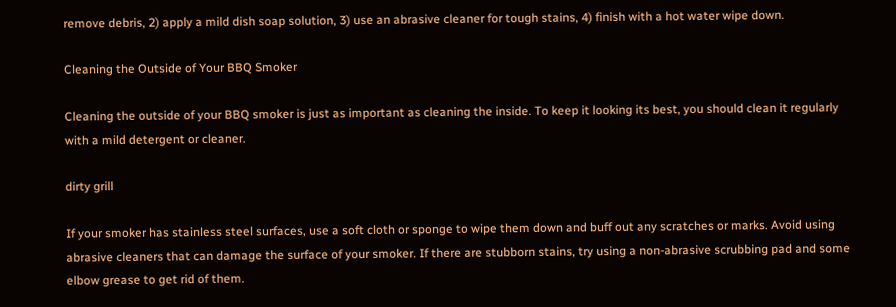remove debris, 2) apply a mild dish soap solution, 3) use an abrasive cleaner for tough stains, 4) finish with a hot water wipe down.

Cleaning the Outside of Your BBQ Smoker

Cleaning the outside of your BBQ smoker is just as important as cleaning the inside. To keep it looking its best, you should clean it regularly with a mild detergent or cleaner.

dirty grill

If your smoker has stainless steel surfaces, use a soft cloth or sponge to wipe them down and buff out any scratches or marks. Avoid using abrasive cleaners that can damage the surface of your smoker. If there are stubborn stains, try using a non-abrasive scrubbing pad and some elbow grease to get rid of them.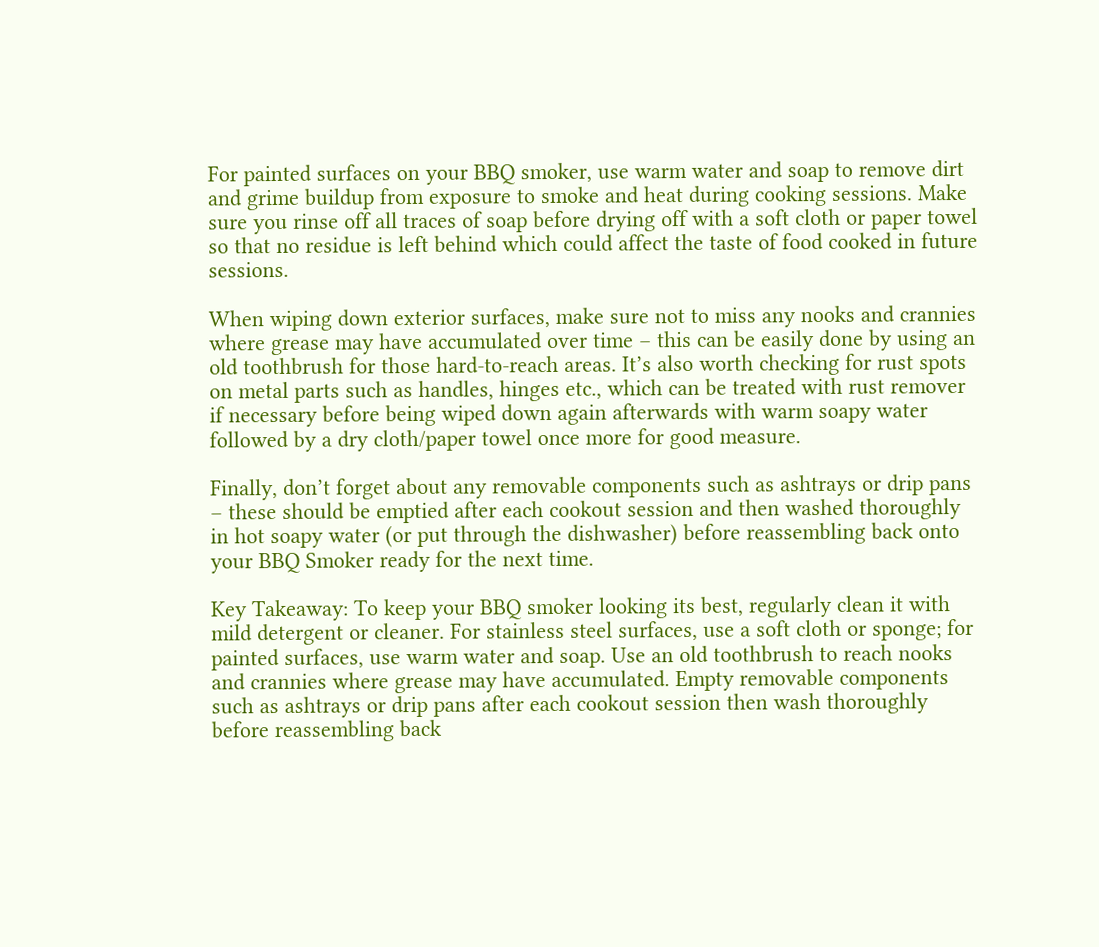For painted surfaces on your BBQ smoker, use warm water and soap to remove dirt and grime buildup from exposure to smoke and heat during cooking sessions. Make sure you rinse off all traces of soap before drying off with a soft cloth or paper towel so that no residue is left behind which could affect the taste of food cooked in future sessions.

When wiping down exterior surfaces, make sure not to miss any nooks and crannies where grease may have accumulated over time – this can be easily done by using an old toothbrush for those hard-to-reach areas. It’s also worth checking for rust spots on metal parts such as handles, hinges etc., which can be treated with rust remover if necessary before being wiped down again afterwards with warm soapy water followed by a dry cloth/paper towel once more for good measure.

Finally, don’t forget about any removable components such as ashtrays or drip pans – these should be emptied after each cookout session and then washed thoroughly in hot soapy water (or put through the dishwasher) before reassembling back onto your BBQ Smoker ready for the next time.

Key Takeaway: To keep your BBQ smoker looking its best, regularly clean it with mild detergent or cleaner. For stainless steel surfaces, use a soft cloth or sponge; for painted surfaces, use warm water and soap. Use an old toothbrush to reach nooks and crannies where grease may have accumulated. Empty removable components such as ashtrays or drip pans after each cookout session then wash thoroughly before reassembling back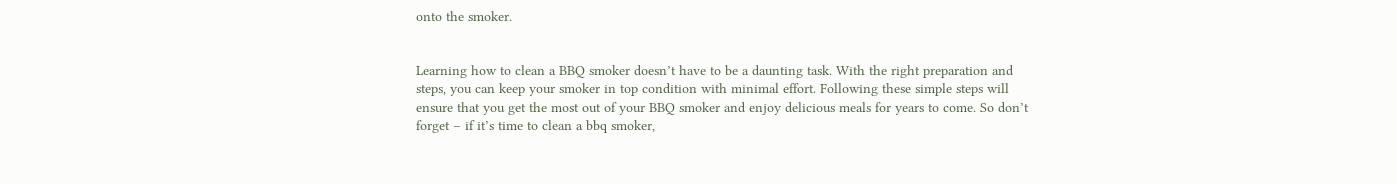onto the smoker.


Learning how to clean a BBQ smoker doesn’t have to be a daunting task. With the right preparation and steps, you can keep your smoker in top condition with minimal effort. Following these simple steps will ensure that you get the most out of your BBQ smoker and enjoy delicious meals for years to come. So don’t forget – if it’s time to clean a bbq smoker,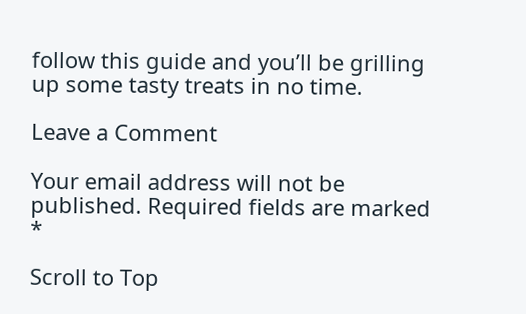follow this guide and you’ll be grilling up some tasty treats in no time.

Leave a Comment

Your email address will not be published. Required fields are marked *

Scroll to Top